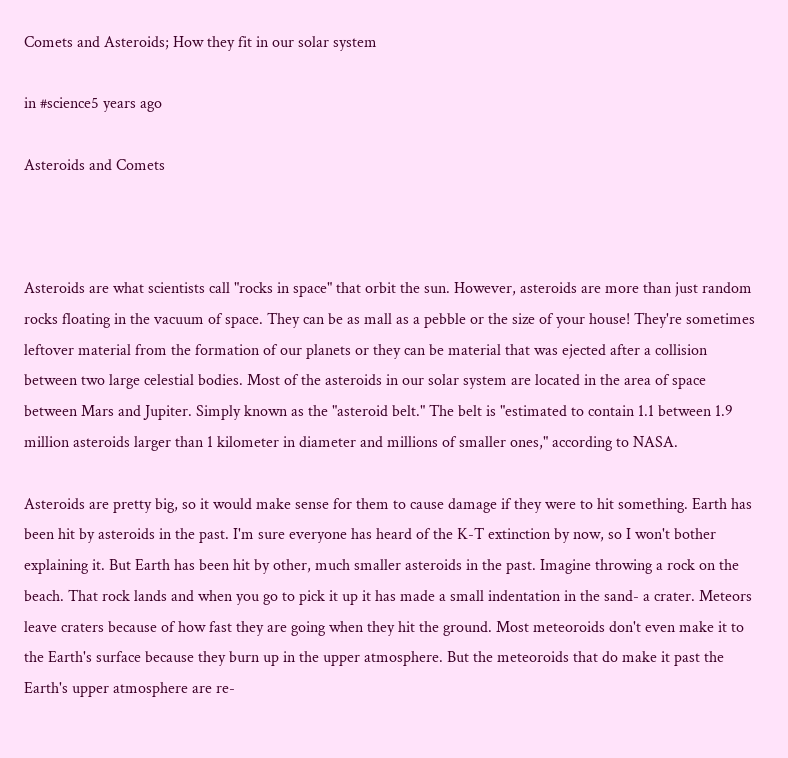Comets and Asteroids; How they fit in our solar system

in #science5 years ago

Asteroids and Comets



Asteroids are what scientists call "rocks in space" that orbit the sun. However, asteroids are more than just random rocks floating in the vacuum of space. They can be as mall as a pebble or the size of your house! They're sometimes leftover material from the formation of our planets or they can be material that was ejected after a collision between two large celestial bodies. Most of the asteroids in our solar system are located in the area of space between Mars and Jupiter. Simply known as the "asteroid belt." The belt is "estimated to contain 1.1 between 1.9 million asteroids larger than 1 kilometer in diameter and millions of smaller ones," according to NASA.

Asteroids are pretty big, so it would make sense for them to cause damage if they were to hit something. Earth has been hit by asteroids in the past. I'm sure everyone has heard of the K-T extinction by now, so I won't bother explaining it. But Earth has been hit by other, much smaller asteroids in the past. Imagine throwing a rock on the beach. That rock lands and when you go to pick it up it has made a small indentation in the sand- a crater. Meteors leave craters because of how fast they are going when they hit the ground. Most meteoroids don't even make it to the Earth's surface because they burn up in the upper atmosphere. But the meteoroids that do make it past the Earth's upper atmosphere are re-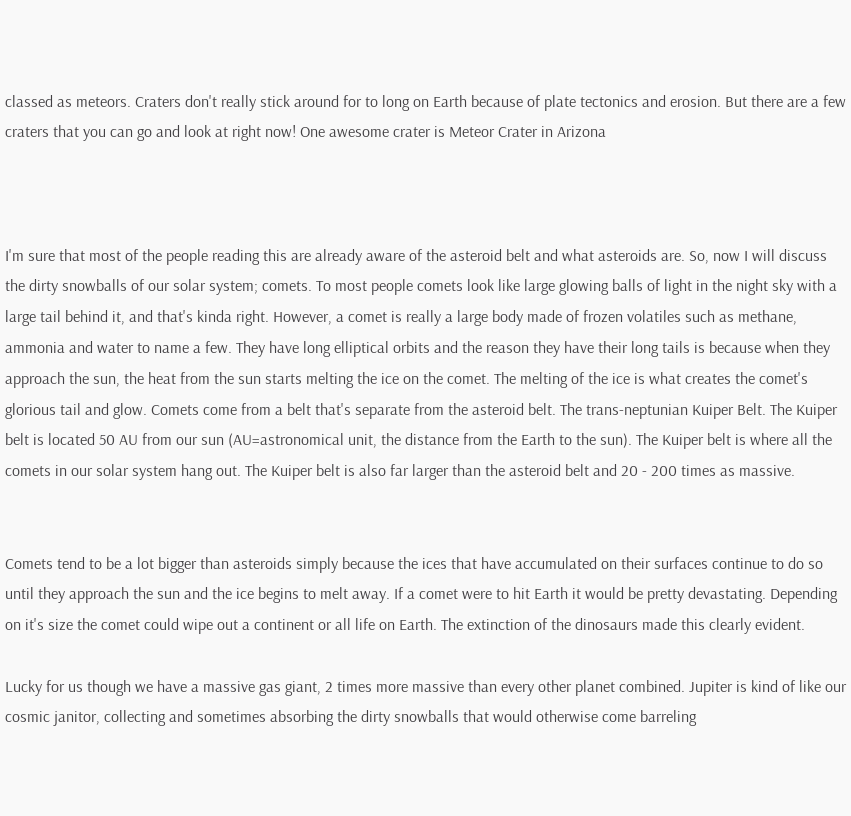classed as meteors. Craters don't really stick around for to long on Earth because of plate tectonics and erosion. But there are a few craters that you can go and look at right now! One awesome crater is Meteor Crater in Arizona



I'm sure that most of the people reading this are already aware of the asteroid belt and what asteroids are. So, now I will discuss the dirty snowballs of our solar system; comets. To most people comets look like large glowing balls of light in the night sky with a large tail behind it, and that's kinda right. However, a comet is really a large body made of frozen volatiles such as methane, ammonia and water to name a few. They have long elliptical orbits and the reason they have their long tails is because when they approach the sun, the heat from the sun starts melting the ice on the comet. The melting of the ice is what creates the comet's glorious tail and glow. Comets come from a belt that's separate from the asteroid belt. The trans-neptunian Kuiper Belt. The Kuiper belt is located 50 AU from our sun (AU=astronomical unit, the distance from the Earth to the sun). The Kuiper belt is where all the comets in our solar system hang out. The Kuiper belt is also far larger than the asteroid belt and 20 - 200 times as massive.


Comets tend to be a lot bigger than asteroids simply because the ices that have accumulated on their surfaces continue to do so until they approach the sun and the ice begins to melt away. If a comet were to hit Earth it would be pretty devastating. Depending on it's size the comet could wipe out a continent or all life on Earth. The extinction of the dinosaurs made this clearly evident.

Lucky for us though we have a massive gas giant, 2 times more massive than every other planet combined. Jupiter is kind of like our cosmic janitor, collecting and sometimes absorbing the dirty snowballs that would otherwise come barreling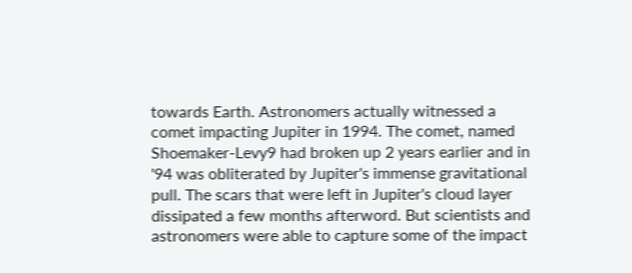towards Earth. Astronomers actually witnessed a comet impacting Jupiter in 1994. The comet, named Shoemaker-Levy9 had broken up 2 years earlier and in '94 was obliterated by Jupiter's immense gravitational pull. The scars that were left in Jupiter's cloud layer dissipated a few months afterword. But scientists and astronomers were able to capture some of the impact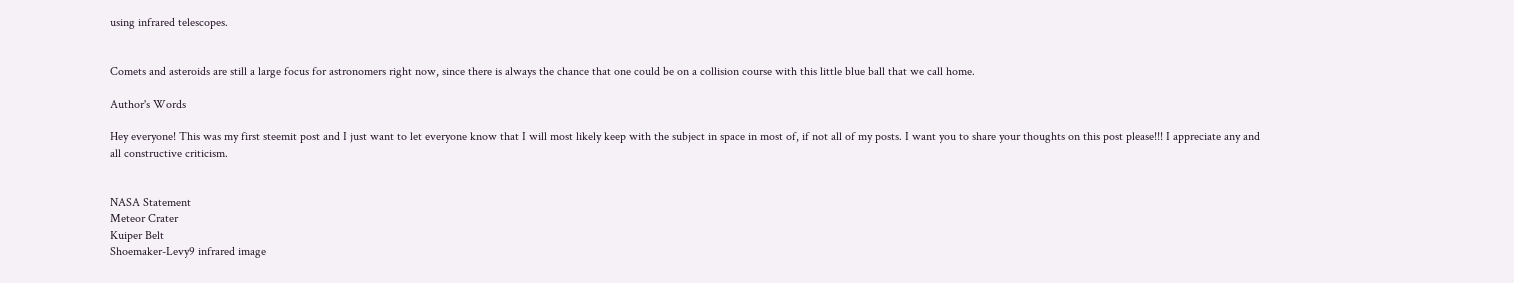using infrared telescopes.


Comets and asteroids are still a large focus for astronomers right now, since there is always the chance that one could be on a collision course with this little blue ball that we call home.

Author's Words

Hey everyone! This was my first steemit post and I just want to let everyone know that I will most likely keep with the subject in space in most of, if not all of my posts. I want you to share your thoughts on this post please!!! I appreciate any and all constructive criticism.


NASA Statement
Meteor Crater
Kuiper Belt
Shoemaker-Levy9 infrared image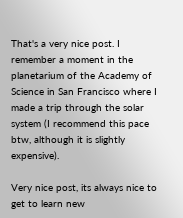That's a very nice post. I remember a moment in the planetarium of the Academy of Science in San Francisco where I made a trip through the solar system (I recommend this pace btw, although it is slightly expensive).

Very nice post, its always nice to get to learn new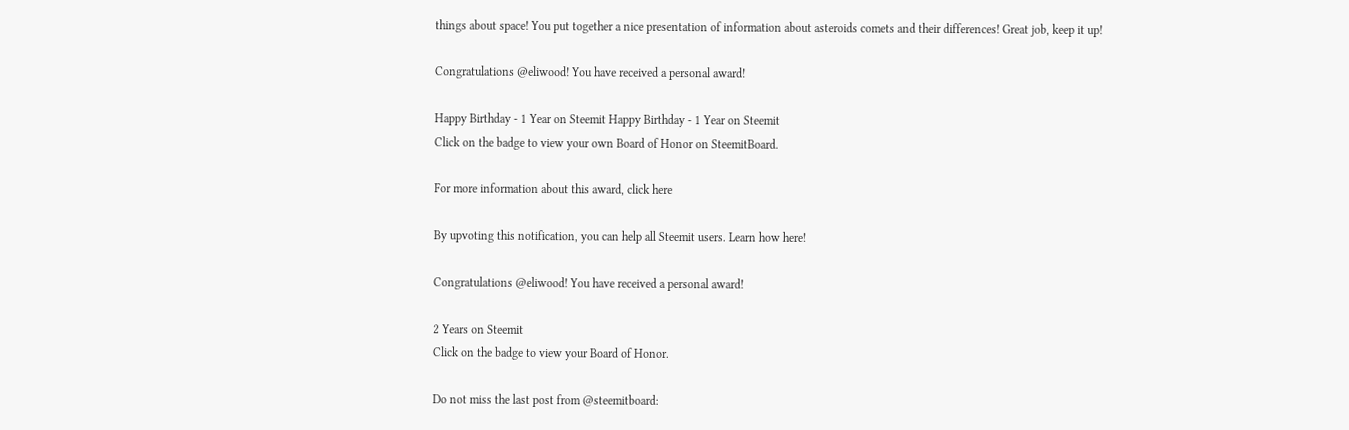things about space! You put together a nice presentation of information about asteroids comets and their differences! Great job, keep it up!

Congratulations @eliwood! You have received a personal award!

Happy Birthday - 1 Year on Steemit Happy Birthday - 1 Year on Steemit
Click on the badge to view your own Board of Honor on SteemitBoard.

For more information about this award, click here

By upvoting this notification, you can help all Steemit users. Learn how here!

Congratulations @eliwood! You have received a personal award!

2 Years on Steemit
Click on the badge to view your Board of Honor.

Do not miss the last post from @steemitboard: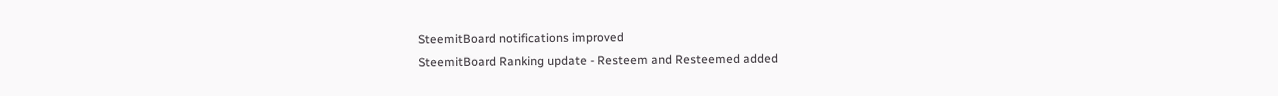SteemitBoard notifications improved
SteemitBoard Ranking update - Resteem and Resteemed added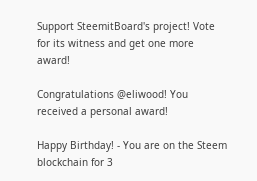Support SteemitBoard's project! Vote for its witness and get one more award!

Congratulations @eliwood! You received a personal award!

Happy Birthday! - You are on the Steem blockchain for 3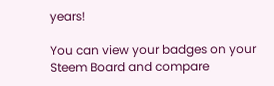years!

You can view your badges on your Steem Board and compare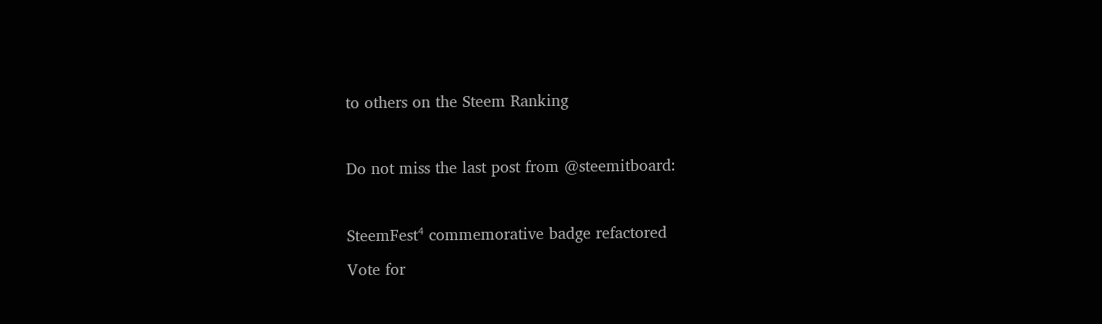to others on the Steem Ranking

Do not miss the last post from @steemitboard:

SteemFest⁴ commemorative badge refactored
Vote for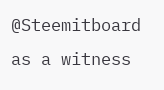@Steemitboard as a witness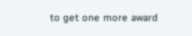to get one more award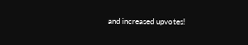and increased upvotes!